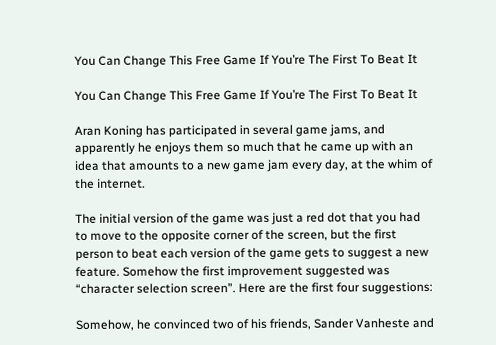You Can Change This Free Game If You’re The First To Beat It

You Can Change This Free Game If You’re The First To Beat It

Aran Koning has participated in several game jams, and apparently he enjoys them so much that he came up with an idea that amounts to a new game jam every day, at the whim of the internet.

The initial version of the game was just a red dot that you had to move to the opposite corner of the screen, but the first person to beat each version of the game gets to suggest a new feature. Somehow the first improvement suggested was “character selection screen”. Here are the first four suggestions:

Somehow, he convinced two of his friends, Sander Vanheste and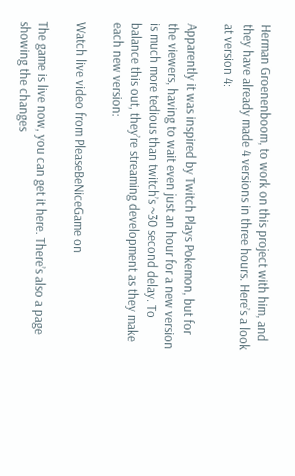Herman Groenenboom, to work on this project with him, and they have already made 4 versions in three hours. Here’s a look at version 4:

Apparently it was inspired by Twitch Plays Pokemon, but for the viewers, having to wait even just an hour for a new version is much more tedious than twitch’s ~30 second delay. To balance this out, they’re streaming development as they make each new version:

Watch live video from PleaseBeNiceGame on

The game is live now, you can get it here. There’s also a page showing the changes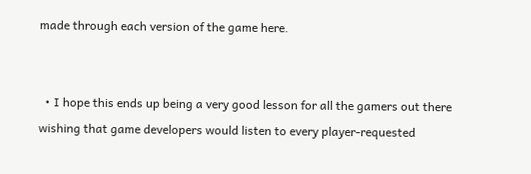made through each version of the game here.


  • I hope this ends up being a very good lesson for all the gamers out there wishing that game developers would listen to every player-requested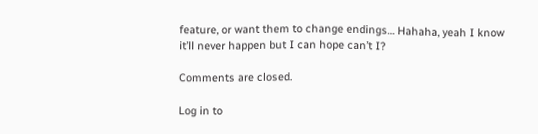feature, or want them to change endings… Hahaha, yeah I know it’ll never happen but I can hope can’t I?

Comments are closed.

Log in to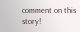comment on this story!